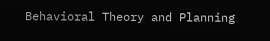Behavioral Theory and Planning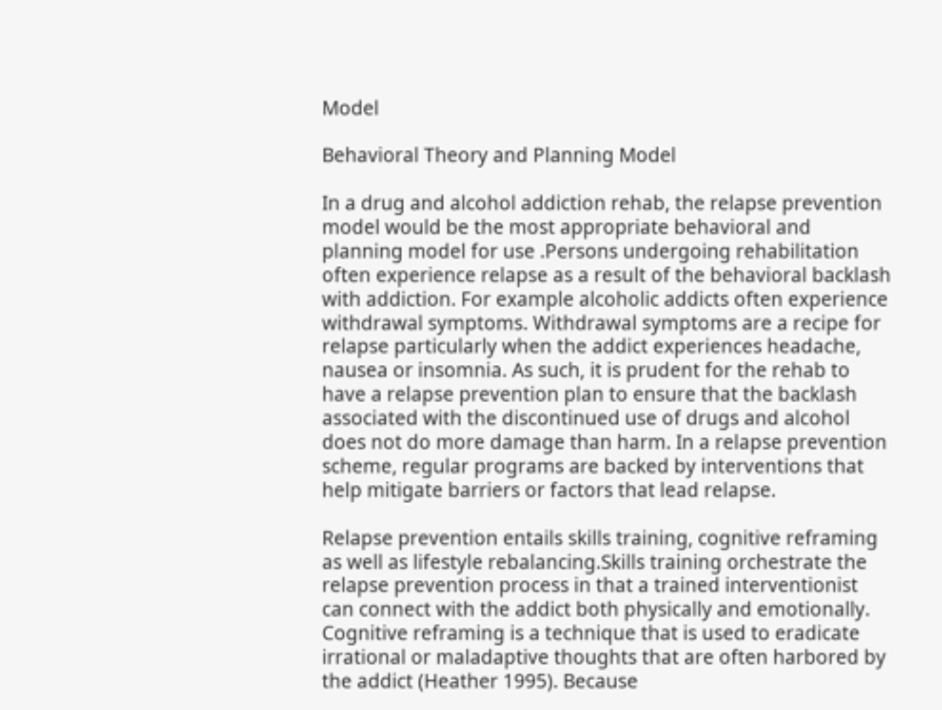Model

Behavioral Theory and Planning Model

In a drug and alcohol addiction rehab, the relapse prevention model would be the most appropriate behavioral and planning model for use .Persons undergoing rehabilitation often experience relapse as a result of the behavioral backlash with addiction. For example alcoholic addicts often experience withdrawal symptoms. Withdrawal symptoms are a recipe for relapse particularly when the addict experiences headache, nausea or insomnia. As such, it is prudent for the rehab to have a relapse prevention plan to ensure that the backlash associated with the discontinued use of drugs and alcohol does not do more damage than harm. In a relapse prevention scheme, regular programs are backed by interventions that help mitigate barriers or factors that lead relapse.

Relapse prevention entails skills training, cognitive reframing as well as lifestyle rebalancing.Skills training orchestrate the relapse prevention process in that a trained interventionist can connect with the addict both physically and emotionally. Cognitive reframing is a technique that is used to eradicate irrational or maladaptive thoughts that are often harbored by the addict (Heather 1995). Because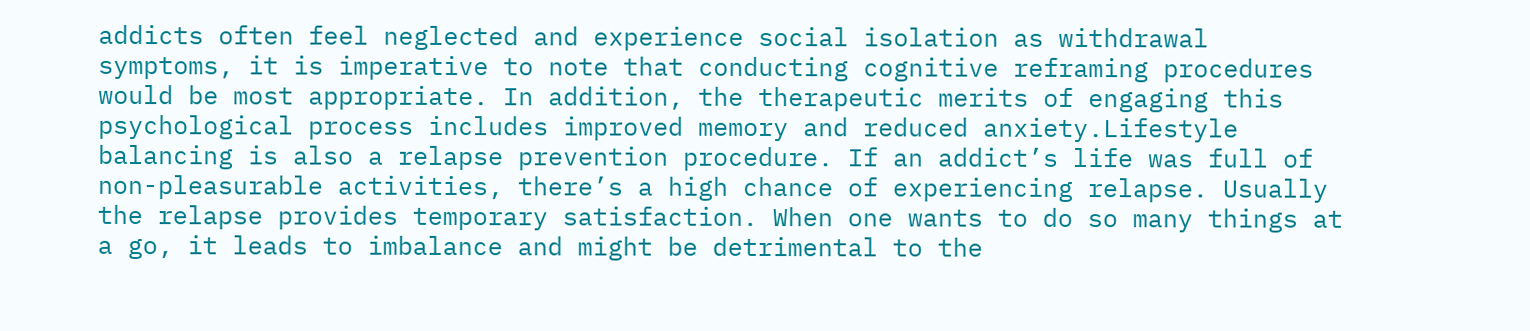addicts often feel neglected and experience social isolation as withdrawal symptoms, it is imperative to note that conducting cognitive reframing procedures would be most appropriate. In addition, the therapeutic merits of engaging this psychological process includes improved memory and reduced anxiety.Lifestyle balancing is also a relapse prevention procedure. If an addict’s life was full of non-pleasurable activities, there’s a high chance of experiencing relapse. Usually the relapse provides temporary satisfaction. When one wants to do so many things at a go, it leads to imbalance and might be detrimental to the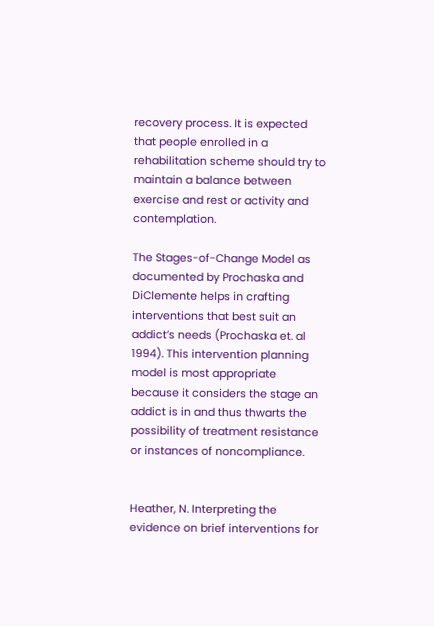recovery process. It is expected that people enrolled in a rehabilitation scheme should try to maintain a balance between exercise and rest or activity and contemplation.

The Stages-of-Change Model as documented by Prochaska and DiClemente helps in crafting interventions that best suit an addict’s needs (Prochaska et. al 1994). This intervention planning model is most appropriate because it considers the stage an addict is in and thus thwarts the possibility of treatment resistance or instances of noncompliance.


Heather, N. Interpreting the evidence on brief interventions for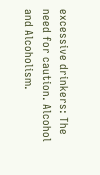excessive drinkers: The need for caution. Alcohol and Alcoholism.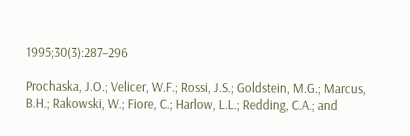1995;30(3):287–296

Prochaska, J.O.; Velicer, W.F.; Rossi, J.S.; Goldstein, M.G.; Marcus, B.H.; Rakowski, W.; Fiore, C.; Harlow, L.L.; Redding, C.A.; and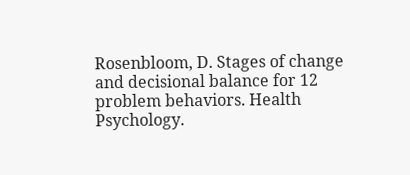Rosenbloom, D. Stages of change and decisional balance for 12 problem behaviors. Health Psychology.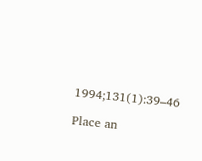1994;131(1):39–46

Place an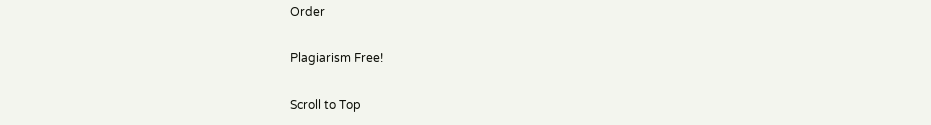Order

Plagiarism Free!

Scroll to Top